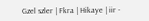Gzel szler | Fkra | Hikaye | iir -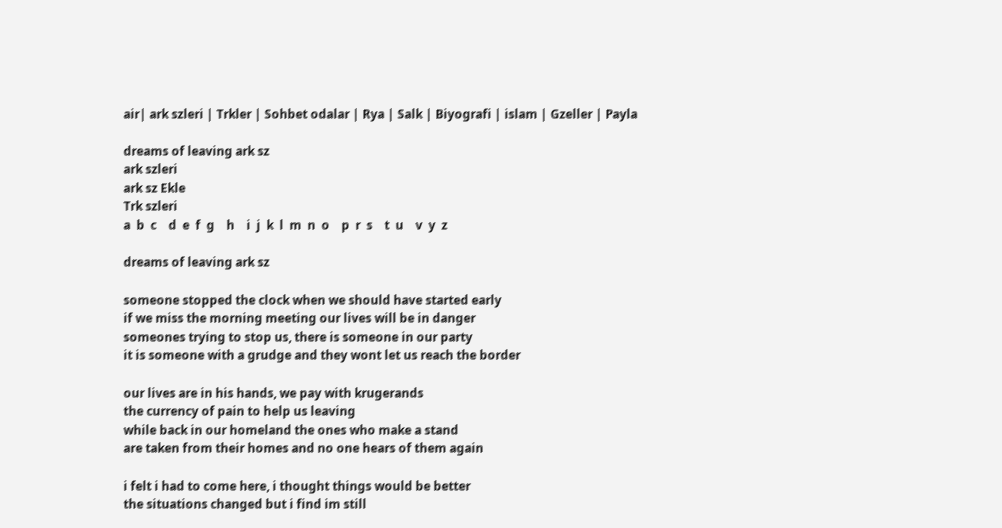air| ark szleri | Trkler | Sohbet odalar | Rya | Salk | Biyografi | islam | Gzeller | Payla

dreams of leaving ark sz
ark szleri
ark sz Ekle
Trk szleri
a  b  c    d  e  f  g    h    i  j  k  l  m  n  o    p  r  s    t  u    v  y  z

dreams of leaving ark sz

someone stopped the clock when we should have started early
if we miss the morning meeting our lives will be in danger
someones trying to stop us, there is someone in our party
it is someone with a grudge and they wont let us reach the border

our lives are in his hands, we pay with krugerands
the currency of pain to help us leaving
while back in our homeland the ones who make a stand
are taken from their homes and no one hears of them again

i felt i had to come here, i thought things would be better
the situations changed but i find im still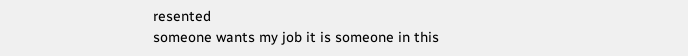resented
someone wants my job it is someone in this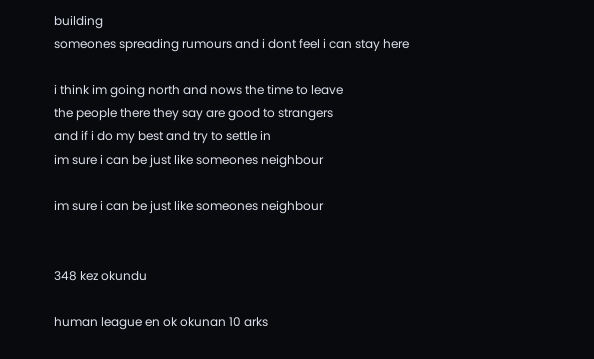building
someones spreading rumours and i dont feel i can stay here

i think im going north and nows the time to leave
the people there they say are good to strangers
and if i do my best and try to settle in
im sure i can be just like someones neighbour

im sure i can be just like someones neighbour


348 kez okundu

human league en ok okunan 10 arks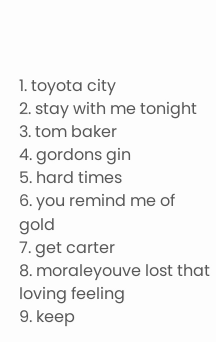1. toyota city
2. stay with me tonight
3. tom baker
4. gordons gin
5. hard times
6. you remind me of gold
7. get carter
8. moraleyouve lost that loving feeling
9. keep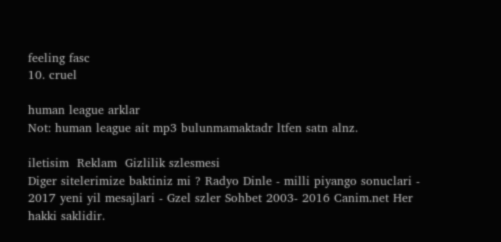feeling fasc
10. cruel

human league arklar
Not: human league ait mp3 bulunmamaktadr ltfen satn alnz.

iletisim  Reklam  Gizlilik szlesmesi
Diger sitelerimize baktiniz mi ? Radyo Dinle - milli piyango sonuclari - 2017 yeni yil mesajlari - Gzel szler Sohbet 2003- 2016 Canim.net Her hakki saklidir.